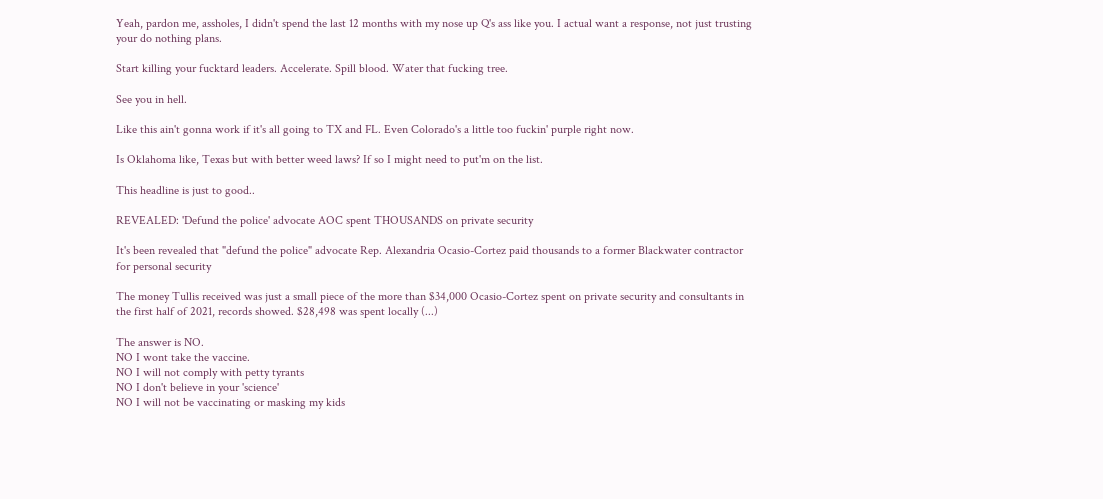Yeah, pardon me, assholes, I didn't spend the last 12 months with my nose up Q's ass like you. I actual want a response, not just trusting your do nothing plans.

Start killing your fucktard leaders. Accelerate. Spill blood. Water that fucking tree.

See you in hell.

Like this ain't gonna work if it's all going to TX and FL. Even Colorado's a little too fuckin' purple right now.

Is Oklahoma like, Texas but with better weed laws? If so I might need to put'm on the list.

This headline is just to good..

REVEALED: 'Defund the police' advocate AOC spent THOUSANDS on private security

It's been revealed that "defund the police" advocate Rep. Alexandria Ocasio-Cortez paid thousands to a former Blackwater contractor for personal security

The money Tullis received was just a small piece of the more than $34,000 Ocasio-Cortez spent on private security and consultants in the first half of 2021, records showed. $28,498 was spent locally (...)

The answer is NO.
NO I wont take the vaccine.
NO I will not comply with petty tyrants
NO I don't believe in your 'science'
NO I will not be vaccinating or masking my kids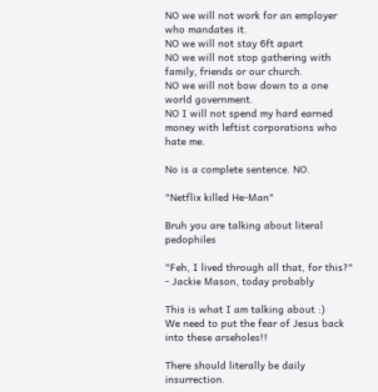NO we will not work for an employer who mandates it.
NO we will not stay 6ft apart
NO we will not stop gathering with family, friends or our church.
NO we will not bow down to a one world government.
NO I will not spend my hard earned money with leftist corporations who hate me.

No is a complete sentence. NO.

"Netflix killed He-Man"

Bruh you are talking about literal pedophiles

"Feh, I lived through all that, for this?" - Jackie Mason, today probably

This is what I am talking about :)
We need to put the fear of Jesus back into these arseholes!!

There should literally be daily insurrection.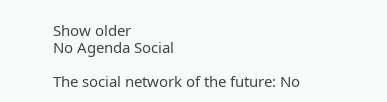Show older
No Agenda Social

The social network of the future: No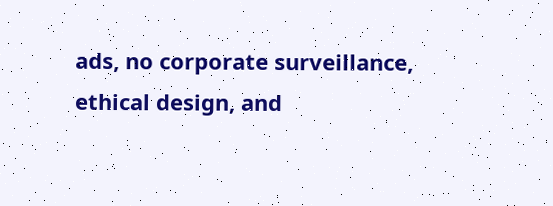ads, no corporate surveillance, ethical design, and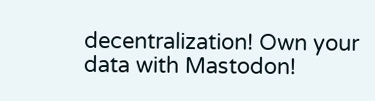decentralization! Own your data with Mastodon!